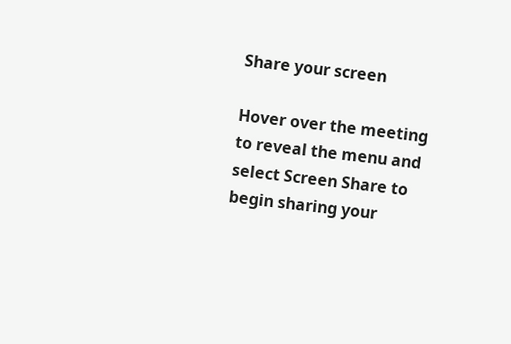Share your screen

Hover over the meeting to reveal the menu and select Screen Share to begin sharing your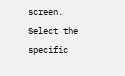screen. Select the specific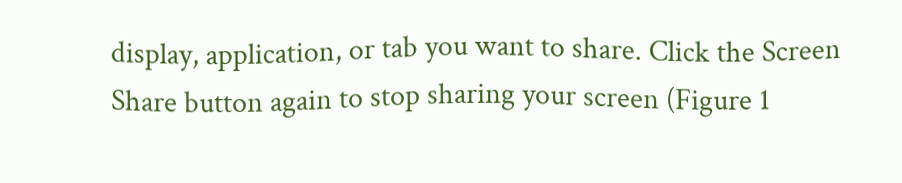display, application, or tab you want to share. Click the Screen Share button again to stop sharing your screen (Figure 1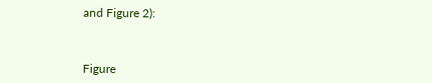and Figure 2):



Figure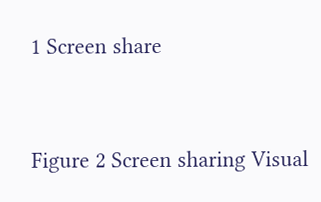1 Screen share



Figure 2 Screen sharing Visual